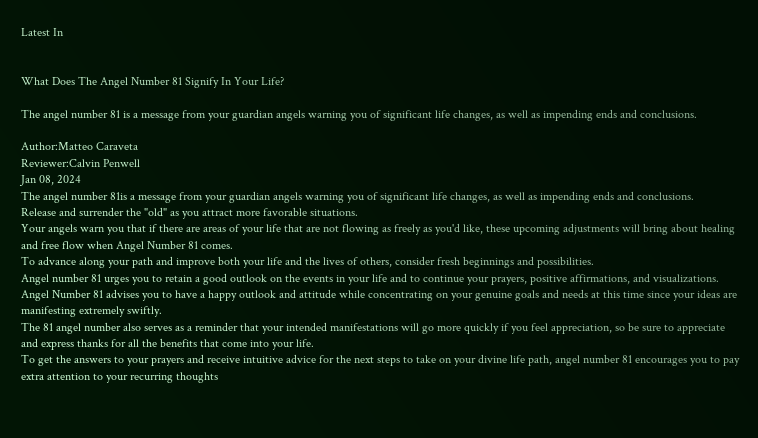Latest In


What Does The Angel Number 81 Signify In Your Life?

The angel number 81 is a message from your guardian angels warning you of significant life changes, as well as impending ends and conclusions.

Author:Matteo Caraveta
Reviewer:Calvin Penwell
Jan 08, 2024
The angel number 81is a message from your guardian angels warning you of significant life changes, as well as impending ends and conclusions.
Release and surrender the "old" as you attract more favorable situations.
Your angels warn you that if there are areas of your life that are not flowing as freely as you'd like, these upcoming adjustments will bring about healing and free flow when Angel Number 81 comes.
To advance along your path and improve both your life and the lives of others, consider fresh beginnings and possibilities.
Angel number 81 urges you to retain a good outlook on the events in your life and to continue your prayers, positive affirmations, and visualizations.
Angel Number 81 advises you to have a happy outlook and attitude while concentrating on your genuine goals and needs at this time since your ideas are manifesting extremely swiftly.
The 81 angel number also serves as a reminder that your intended manifestations will go more quickly if you feel appreciation, so be sure to appreciate and express thanks for all the benefits that come into your life.
To get the answers to your prayers and receive intuitive advice for the next steps to take on your divine life path, angel number 81 encourages you to pay extra attention to your recurring thoughts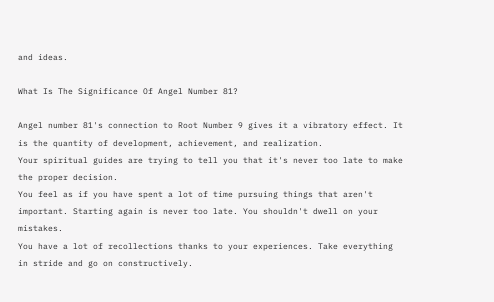and ideas.

What Is The Significance Of Angel Number 81?

Angel number 81's connection to Root Number 9 gives it a vibratory effect. It is the quantity of development, achievement, and realization.
Your spiritual guides are trying to tell you that it's never too late to make the proper decision.
You feel as if you have spent a lot of time pursuing things that aren't important. Starting again is never too late. You shouldn't dwell on your mistakes.
You have a lot of recollections thanks to your experiences. Take everything in stride and go on constructively.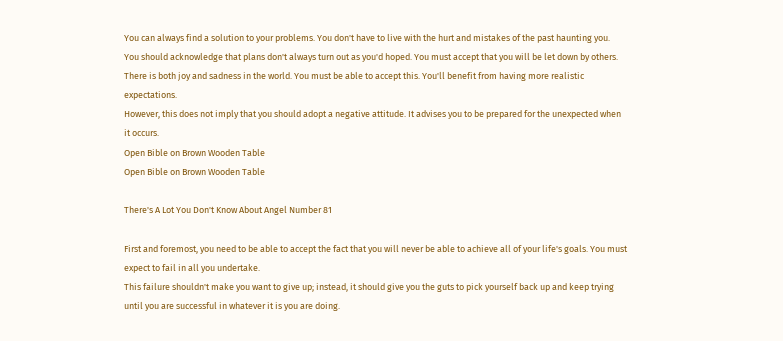You can always find a solution to your problems. You don't have to live with the hurt and mistakes of the past haunting you.
You should acknowledge that plans don't always turn out as you'd hoped. You must accept that you will be let down by others.
There is both joy and sadness in the world. You must be able to accept this. You'll benefit from having more realistic expectations.
However, this does not imply that you should adopt a negative attitude. It advises you to be prepared for the unexpected when it occurs.
Open Bible on Brown Wooden Table
Open Bible on Brown Wooden Table

There's A Lot You Don't Know About Angel Number 81

First and foremost, you need to be able to accept the fact that you will never be able to achieve all of your life's goals. You must expect to fail in all you undertake.
This failure shouldn't make you want to give up; instead, it should give you the guts to pick yourself back up and keep trying until you are successful in whatever it is you are doing.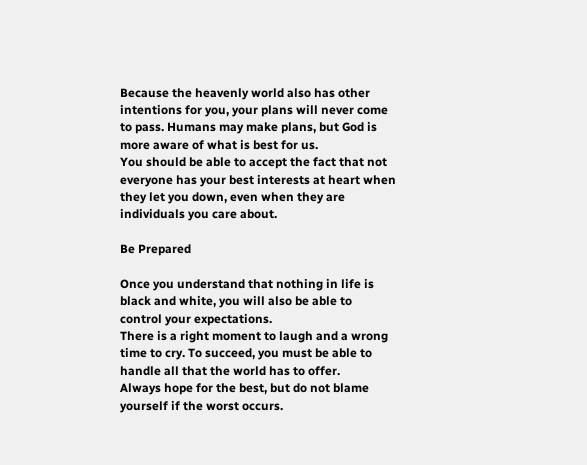Because the heavenly world also has other intentions for you, your plans will never come to pass. Humans may make plans, but God is more aware of what is best for us.
You should be able to accept the fact that not everyone has your best interests at heart when they let you down, even when they are individuals you care about.

Be Prepared

Once you understand that nothing in life is black and white, you will also be able to control your expectations.
There is a right moment to laugh and a wrong time to cry. To succeed, you must be able to handle all that the world has to offer.
Always hope for the best, but do not blame yourself if the worst occurs.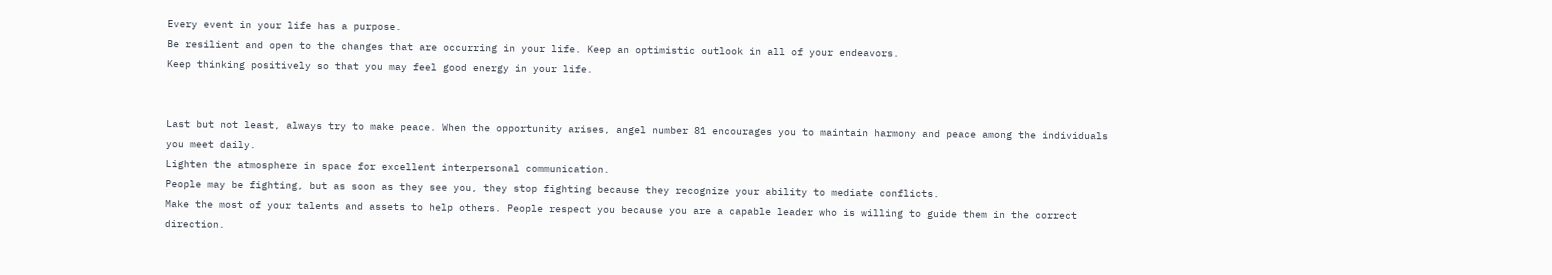Every event in your life has a purpose.
Be resilient and open to the changes that are occurring in your life. Keep an optimistic outlook in all of your endeavors.
Keep thinking positively so that you may feel good energy in your life.


Last but not least, always try to make peace. When the opportunity arises, angel number 81 encourages you to maintain harmony and peace among the individuals you meet daily.
Lighten the atmosphere in space for excellent interpersonal communication.
People may be fighting, but as soon as they see you, they stop fighting because they recognize your ability to mediate conflicts.
Make the most of your talents and assets to help others. People respect you because you are a capable leader who is willing to guide them in the correct direction.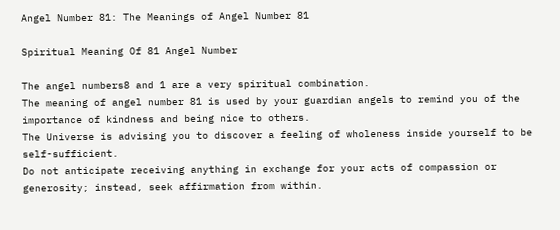Angel Number 81: The Meanings of Angel Number 81

Spiritual Meaning Of 81 Angel Number

The angel numbers8 and 1 are a very spiritual combination.
The meaning of angel number 81 is used by your guardian angels to remind you of the importance of kindness and being nice to others.
The Universe is advising you to discover a feeling of wholeness inside yourself to be self-sufficient.
Do not anticipate receiving anything in exchange for your acts of compassion or generosity; instead, seek affirmation from within.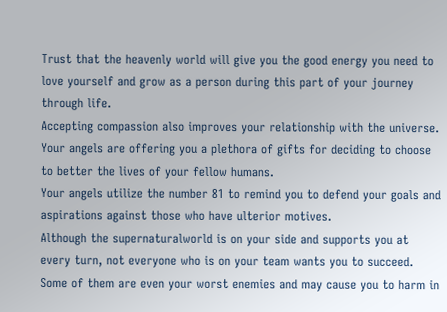Trust that the heavenly world will give you the good energy you need to love yourself and grow as a person during this part of your journey through life.
Accepting compassion also improves your relationship with the universe. Your angels are offering you a plethora of gifts for deciding to choose to better the lives of your fellow humans.
Your angels utilize the number 81 to remind you to defend your goals and aspirations against those who have ulterior motives.
Although the supernaturalworld is on your side and supports you at every turn, not everyone who is on your team wants you to succeed.
Some of them are even your worst enemies and may cause you to harm in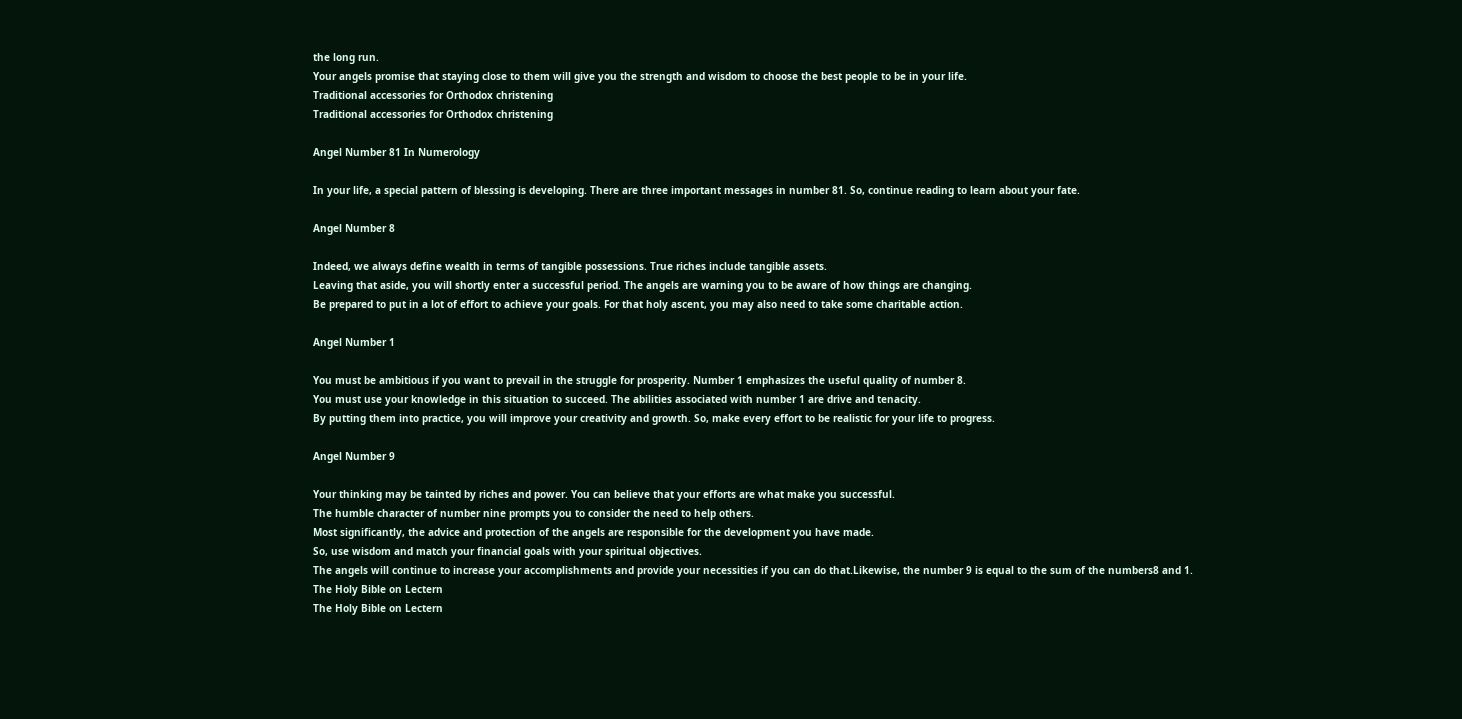the long run.
Your angels promise that staying close to them will give you the strength and wisdom to choose the best people to be in your life.
Traditional accessories for Orthodox christening
Traditional accessories for Orthodox christening

Angel Number 81 In Numerology

In your life, a special pattern of blessing is developing. There are three important messages in number 81. So, continue reading to learn about your fate.

Angel Number 8

Indeed, we always define wealth in terms of tangible possessions. True riches include tangible assets.
Leaving that aside, you will shortly enter a successful period. The angels are warning you to be aware of how things are changing.
Be prepared to put in a lot of effort to achieve your goals. For that holy ascent, you may also need to take some charitable action.

Angel Number 1

You must be ambitious if you want to prevail in the struggle for prosperity. Number 1 emphasizes the useful quality of number 8.
You must use your knowledge in this situation to succeed. The abilities associated with number 1 are drive and tenacity.
By putting them into practice, you will improve your creativity and growth. So, make every effort to be realistic for your life to progress.

Angel Number 9

Your thinking may be tainted by riches and power. You can believe that your efforts are what make you successful.
The humble character of number nine prompts you to consider the need to help others.
Most significantly, the advice and protection of the angels are responsible for the development you have made.
So, use wisdom and match your financial goals with your spiritual objectives.
The angels will continue to increase your accomplishments and provide your necessities if you can do that.Likewise, the number 9 is equal to the sum of the numbers8 and 1.
The Holy Bible on Lectern
The Holy Bible on Lectern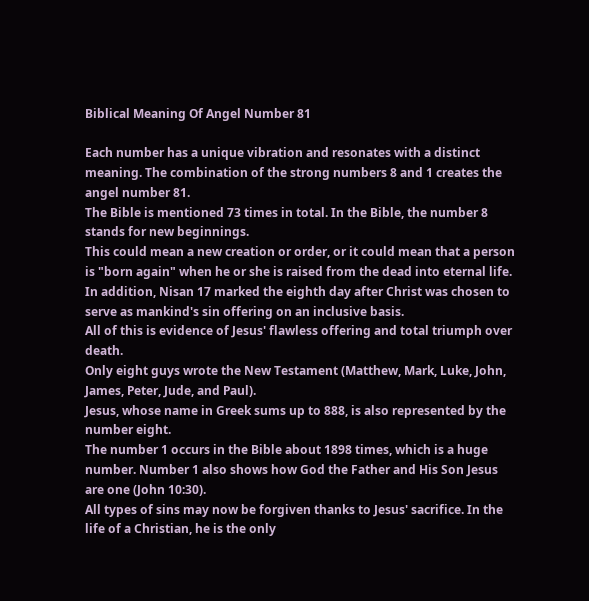Biblical Meaning Of Angel Number 81

Each number has a unique vibration and resonates with a distinct meaning. The combination of the strong numbers 8 and 1 creates the angel number 81.
The Bible is mentioned 73 times in total. In the Bible, the number 8 stands for new beginnings.
This could mean a new creation or order, or it could mean that a person is "born again" when he or she is raised from the dead into eternal life.
In addition, Nisan 17 marked the eighth day after Christ was chosen to serve as mankind's sin offering on an inclusive basis.
All of this is evidence of Jesus' flawless offering and total triumph over death.
Only eight guys wrote the New Testament (Matthew, Mark, Luke, John, James, Peter, Jude, and Paul).
Jesus, whose name in Greek sums up to 888, is also represented by the number eight.
The number 1 occurs in the Bible about 1898 times, which is a huge number. Number 1 also shows how God the Father and His Son Jesus are one (John 10:30).
All types of sins may now be forgiven thanks to Jesus' sacrifice. In the life of a Christian, he is the only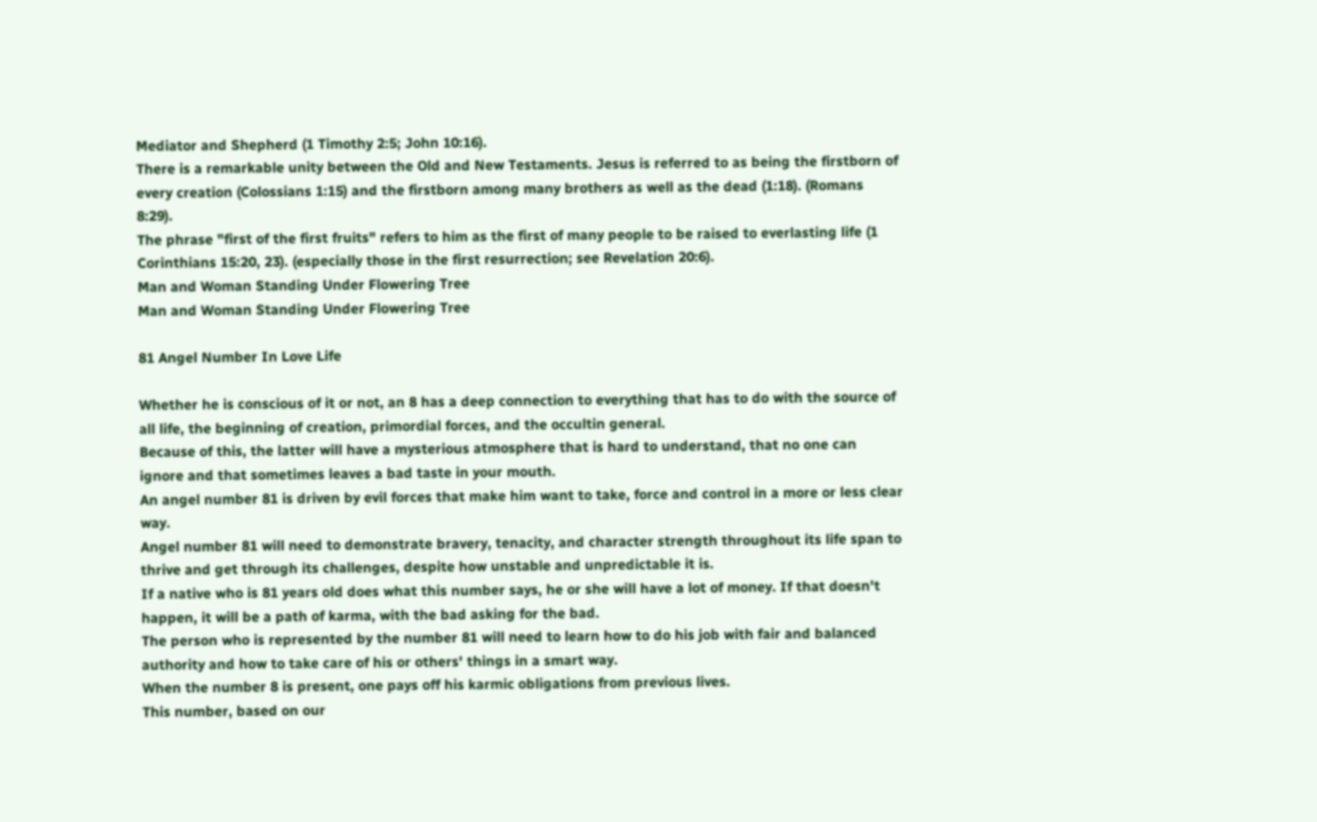Mediator and Shepherd (1 Timothy 2:5; John 10:16).
There is a remarkable unity between the Old and New Testaments. Jesus is referred to as being the firstborn of every creation (Colossians 1:15) and the firstborn among many brothers as well as the dead (1:18). (Romans 8:29).
The phrase "first of the first fruits" refers to him as the first of many people to be raised to everlasting life (1 Corinthians 15:20, 23). (especially those in the first resurrection; see Revelation 20:6).
Man and Woman Standing Under Flowering Tree
Man and Woman Standing Under Flowering Tree

81 Angel Number In Love Life

Whether he is conscious of it or not, an 8 has a deep connection to everything that has to do with the source of all life, the beginning of creation, primordial forces, and the occultin general.
Because of this, the latter will have a mysterious atmosphere that is hard to understand, that no one can ignore and that sometimes leaves a bad taste in your mouth.
An angel number 81 is driven by evil forces that make him want to take, force and control in a more or less clear way.
Angel number 81 will need to demonstrate bravery, tenacity, and character strength throughout its life span to thrive and get through its challenges, despite how unstable and unpredictable it is.
If a native who is 81 years old does what this number says, he or she will have a lot of money. If that doesn't happen, it will be a path of karma, with the bad asking for the bad.
The person who is represented by the number 81 will need to learn how to do his job with fair and balanced authority and how to take care of his or others' things in a smart way.
When the number 8 is present, one pays off his karmic obligations from previous lives.
This number, based on our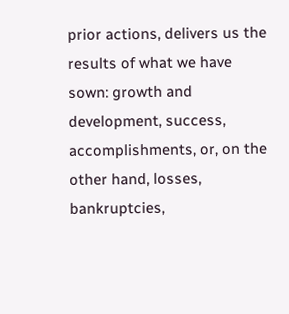prior actions, delivers us the results of what we have sown: growth and development, success, accomplishments, or, on the other hand, losses, bankruptcies,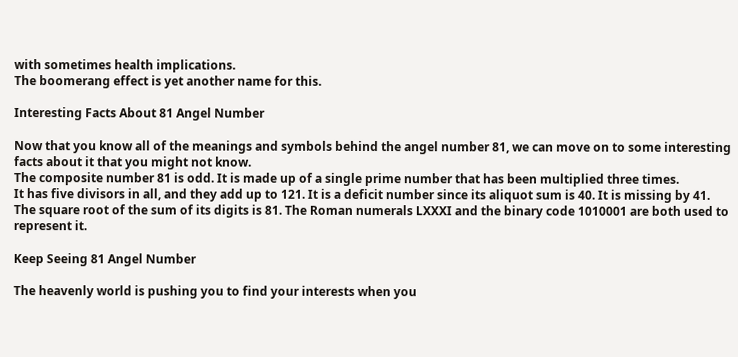with sometimes health implications.
The boomerang effect is yet another name for this.

Interesting Facts About 81 Angel Number

Now that you know all of the meanings and symbols behind the angel number 81, we can move on to some interesting facts about it that you might not know.
The composite number 81 is odd. It is made up of a single prime number that has been multiplied three times.
It has five divisors in all, and they add up to 121. It is a deficit number since its aliquot sum is 40. It is missing by 41.
The square root of the sum of its digits is 81. The Roman numerals LXXXI and the binary code 1010001 are both used to represent it.

Keep Seeing 81 Angel Number

The heavenly world is pushing you to find your interests when you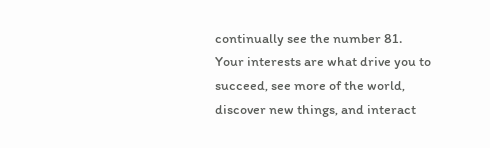continually see the number 81.
Your interests are what drive you to succeed, see more of the world, discover new things, and interact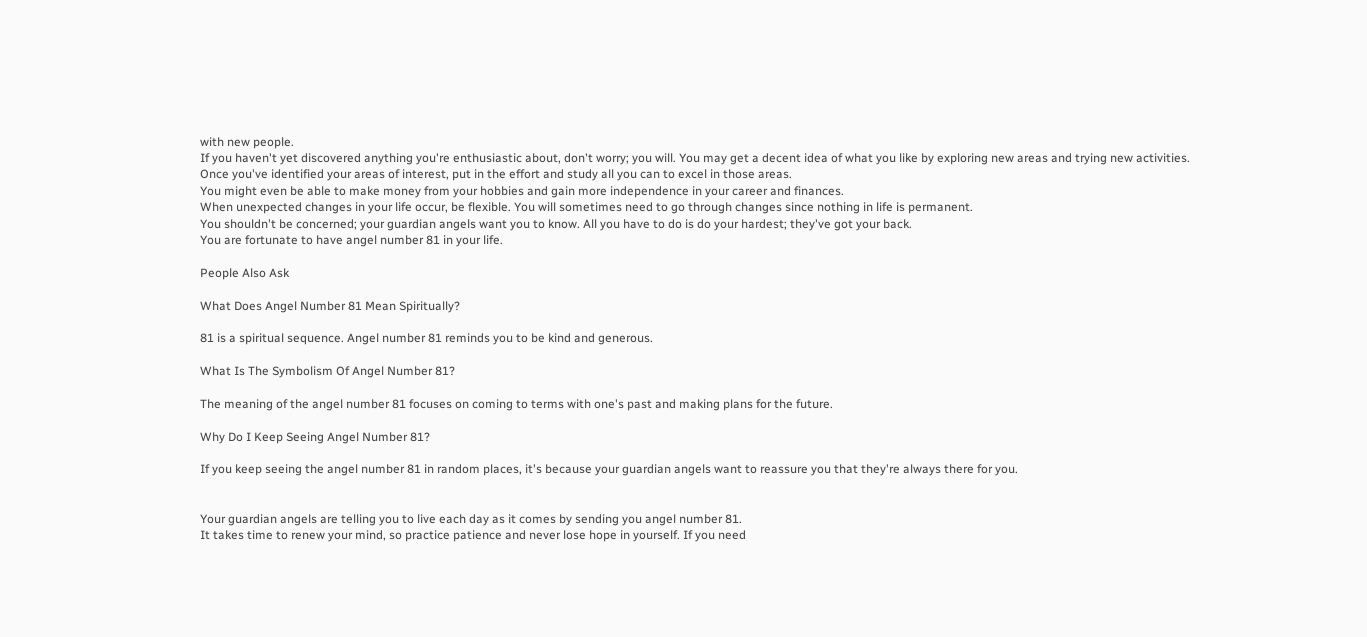with new people.
If you haven't yet discovered anything you're enthusiastic about, don't worry; you will. You may get a decent idea of what you like by exploring new areas and trying new activities.
Once you've identified your areas of interest, put in the effort and study all you can to excel in those areas.
You might even be able to make money from your hobbies and gain more independence in your career and finances.
When unexpected changes in your life occur, be flexible. You will sometimes need to go through changes since nothing in life is permanent.
You shouldn't be concerned; your guardian angels want you to know. All you have to do is do your hardest; they've got your back.
You are fortunate to have angel number 81 in your life.

People Also Ask

What Does Angel Number 81 Mean Spiritually?

81 is a spiritual sequence. Angel number 81 reminds you to be kind and generous.

What Is The Symbolism Of Angel Number 81?

The meaning of the angel number 81 focuses on coming to terms with one's past and making plans for the future.

Why Do I Keep Seeing Angel Number 81?

If you keep seeing the angel number 81 in random places, it's because your guardian angels want to reassure you that they're always there for you.


Your guardian angels are telling you to live each day as it comes by sending you angel number 81.
It takes time to renew your mind, so practice patience and never lose hope in yourself. If you need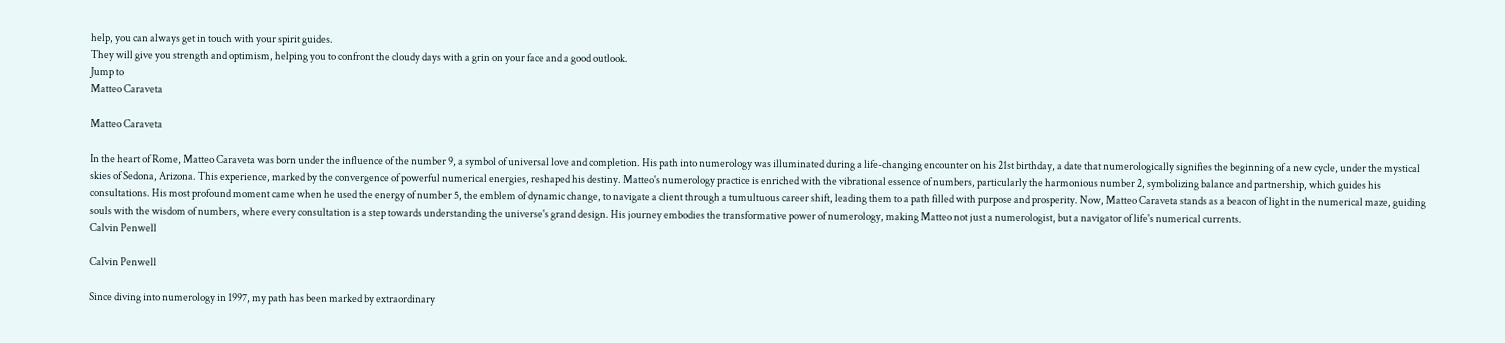help, you can always get in touch with your spirit guides.
They will give you strength and optimism, helping you to confront the cloudy days with a grin on your face and a good outlook.
Jump to
Matteo Caraveta

Matteo Caraveta

In the heart of Rome, Matteo Caraveta was born under the influence of the number 9, a symbol of universal love and completion. His path into numerology was illuminated during a life-changing encounter on his 21st birthday, a date that numerologically signifies the beginning of a new cycle, under the mystical skies of Sedona, Arizona. This experience, marked by the convergence of powerful numerical energies, reshaped his destiny. Matteo's numerology practice is enriched with the vibrational essence of numbers, particularly the harmonious number 2, symbolizing balance and partnership, which guides his consultations. His most profound moment came when he used the energy of number 5, the emblem of dynamic change, to navigate a client through a tumultuous career shift, leading them to a path filled with purpose and prosperity. Now, Matteo Caraveta stands as a beacon of light in the numerical maze, guiding souls with the wisdom of numbers, where every consultation is a step towards understanding the universe's grand design. His journey embodies the transformative power of numerology, making Matteo not just a numerologist, but a navigator of life's numerical currents.
Calvin Penwell

Calvin Penwell

Since diving into numerology in 1997, my path has been marked by extraordinary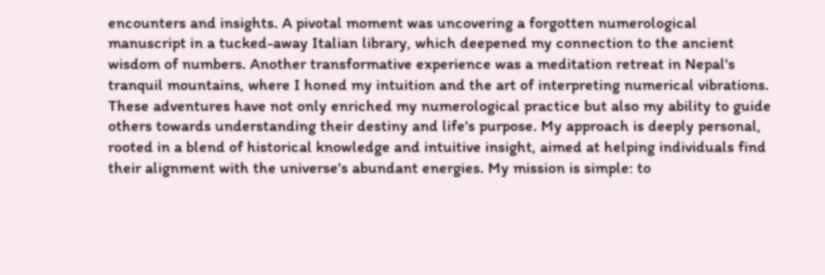encounters and insights. A pivotal moment was uncovering a forgotten numerological manuscript in a tucked-away Italian library, which deepened my connection to the ancient wisdom of numbers. Another transformative experience was a meditation retreat in Nepal's tranquil mountains, where I honed my intuition and the art of interpreting numerical vibrations. These adventures have not only enriched my numerological practice but also my ability to guide others towards understanding their destiny and life's purpose. My approach is deeply personal, rooted in a blend of historical knowledge and intuitive insight, aimed at helping individuals find their alignment with the universe's abundant energies. My mission is simple: to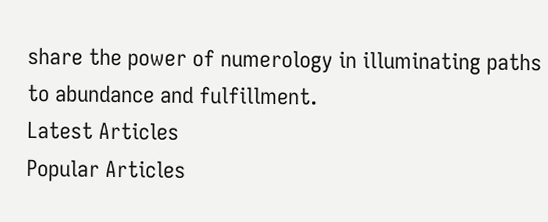share the power of numerology in illuminating paths to abundance and fulfillment.
Latest Articles
Popular Articles